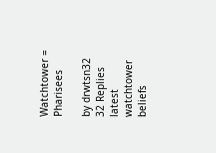Watchtower = Pharisees

by drwtsn32 32 Replies latest watchtower beliefs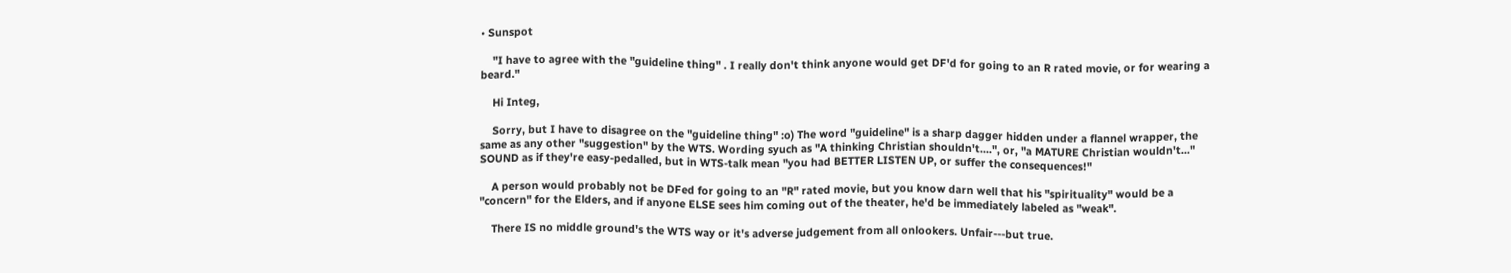• Sunspot

    "I have to agree with the "guideline thing" . I really don't think anyone would get DF'd for going to an R rated movie, or for wearing a beard."

    Hi Integ,

    Sorry, but I have to disagree on the "guideline thing" :o) The word "guideline" is a sharp dagger hidden under a flannel wrapper, the same as any other "suggestion" by the WTS. Wording syuch as "A thinking Christian shouldn't....", or, "a MATURE Christian wouldn't..." SOUND as if they're easy-pedalled, but in WTS-talk mean "you had BETTER LISTEN UP, or suffer the consequences!"

    A person would probably not be DFed for going to an "R" rated movie, but you know darn well that his "spirituality" would be a "concern" for the Elders, and if anyone ELSE sees him coming out of the theater, he'd be immediately labeled as "weak".

    There IS no middle ground's the WTS way or it's adverse judgement from all onlookers. Unfair---but true.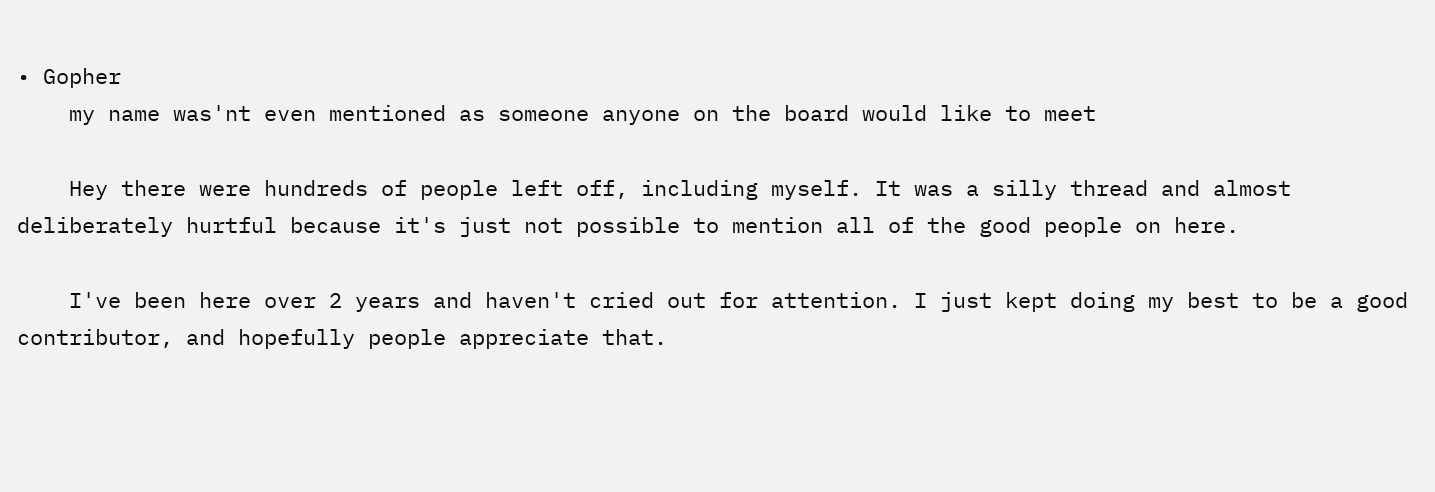• Gopher
    my name was'nt even mentioned as someone anyone on the board would like to meet

    Hey there were hundreds of people left off, including myself. It was a silly thread and almost deliberately hurtful because it's just not possible to mention all of the good people on here.

    I've been here over 2 years and haven't cried out for attention. I just kept doing my best to be a good contributor, and hopefully people appreciate that.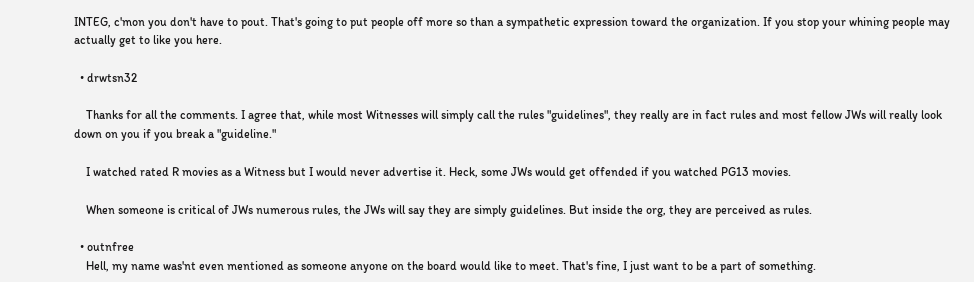INTEG, c'mon you don't have to pout. That's going to put people off more so than a sympathetic expression toward the organization. If you stop your whining people may actually get to like you here.

  • drwtsn32

    Thanks for all the comments. I agree that, while most Witnesses will simply call the rules "guidelines", they really are in fact rules and most fellow JWs will really look down on you if you break a "guideline."

    I watched rated R movies as a Witness but I would never advertise it. Heck, some JWs would get offended if you watched PG13 movies.

    When someone is critical of JWs numerous rules, the JWs will say they are simply guidelines. But inside the org, they are perceived as rules.

  • outnfree
    Hell, my name was'nt even mentioned as someone anyone on the board would like to meet. That's fine, I just want to be a part of something.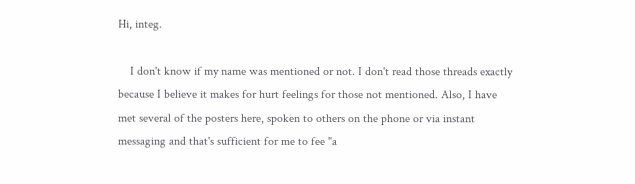Hi, integ.

    I don't know if my name was mentioned or not. I don't read those threads exactly because I believe it makes for hurt feelings for those not mentioned. Also, I have met several of the posters here, spoken to others on the phone or via instant messaging and that's sufficient for me to fee "a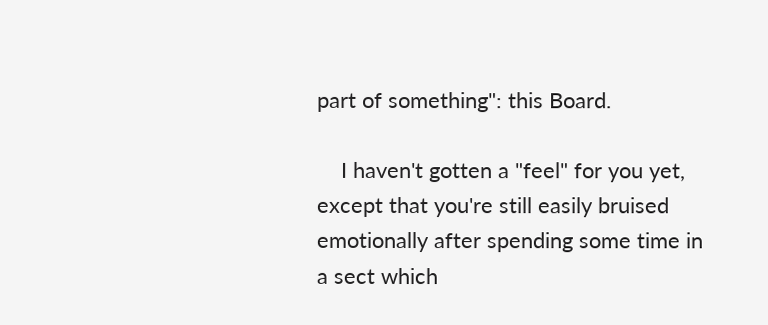part of something": this Board.

    I haven't gotten a "feel" for you yet, except that you're still easily bruised emotionally after spending some time in a sect which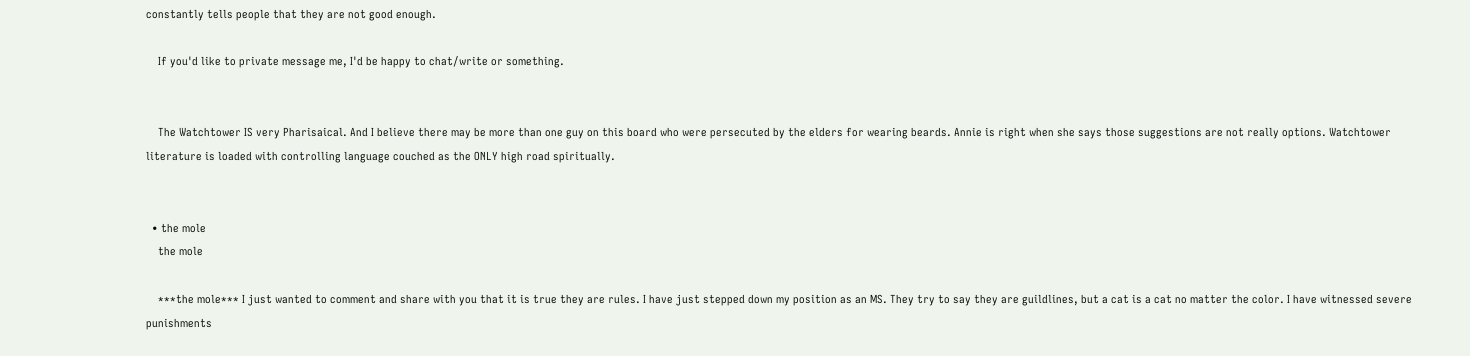constantly tells people that they are not good enough.

    If you'd like to private message me, I'd be happy to chat/write or something.


    The Watchtower IS very Pharisaical. And I believe there may be more than one guy on this board who were persecuted by the elders for wearing beards. Annie is right when she says those suggestions are not really options. Watchtower literature is loaded with controlling language couched as the ONLY high road spiritually.


  • the mole
    the mole

    ***the mole*** I just wanted to comment and share with you that it is true they are rules. I have just stepped down my position as an MS. They try to say they are guildlines, but a cat is a cat no matter the color. I have witnessed severe punishments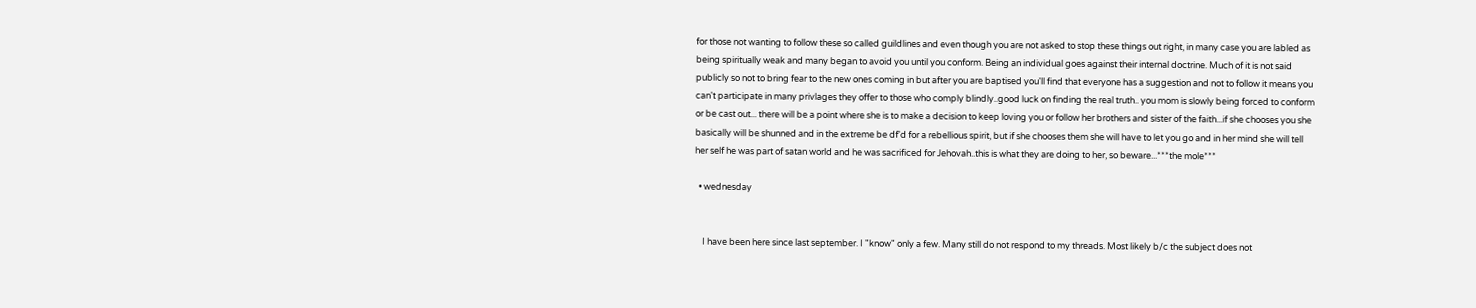for those not wanting to follow these so called guildlines and even though you are not asked to stop these things out right, in many case you are labled as being spiritually weak and many began to avoid you until you conform. Being an individual goes against their internal doctrine. Much of it is not said publicly so not to bring fear to the new ones coming in but after you are baptised you'll find that everyone has a suggestion and not to follow it means you can't participate in many privlages they offer to those who comply blindly..good luck on finding the real truth.. you mom is slowly being forced to conform or be cast out... there will be a point where she is to make a decision to keep loving you or follow her brothers and sister of the faith...if she chooses you she basically will be shunned and in the extreme be df'd for a rebellious spirit, but if she chooses them she will have to let you go and in her mind she will tell her self he was part of satan world and he was sacrificed for Jehovah..this is what they are doing to her, so beware...***the mole***

  • wednesday


    I have been here since last september. I "know" only a few. Many still do not respond to my threads. Most likely b/c the subject does not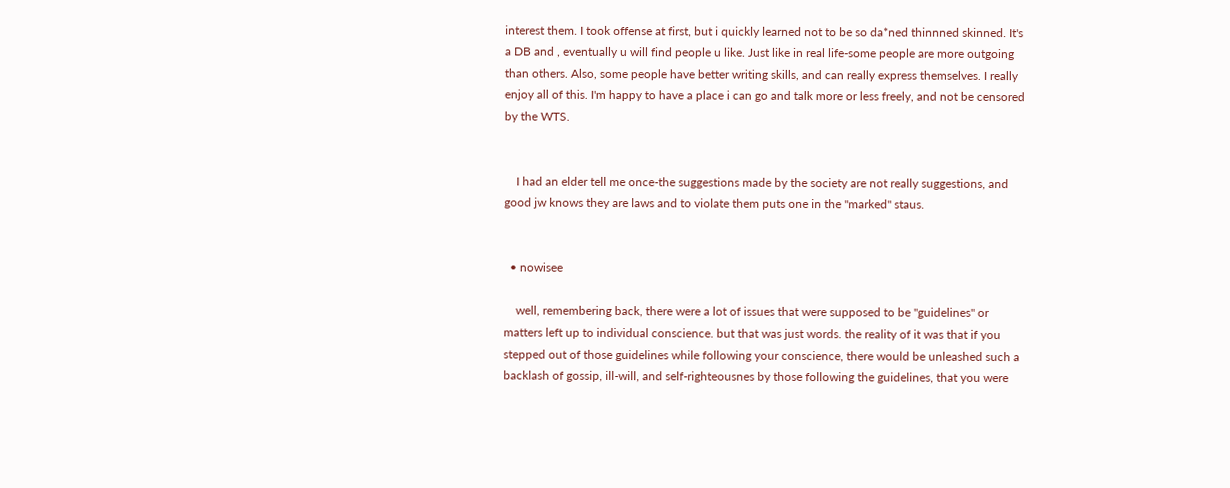interest them. I took offense at first, but i quickly learned not to be so da*ned thinnned skinned. It's a DB and , eventually u will find people u like. Just like in real life-some people are more outgoing than others. Also, some people have better writing skills, and can really express themselves. I really enjoy all of this. I'm happy to have a place i can go and talk more or less freely, and not be censored by the WTS.


    I had an elder tell me once-the suggestions made by the society are not really suggestions, and good jw knows they are laws and to violate them puts one in the "marked" staus.


  • nowisee

    well, remembering back, there were a lot of issues that were supposed to be "guidelines" or matters left up to individual conscience. but that was just words. the reality of it was that if you stepped out of those guidelines while following your conscience, there would be unleashed such a backlash of gossip, ill-will, and self-righteousnes by those following the guidelines, that you were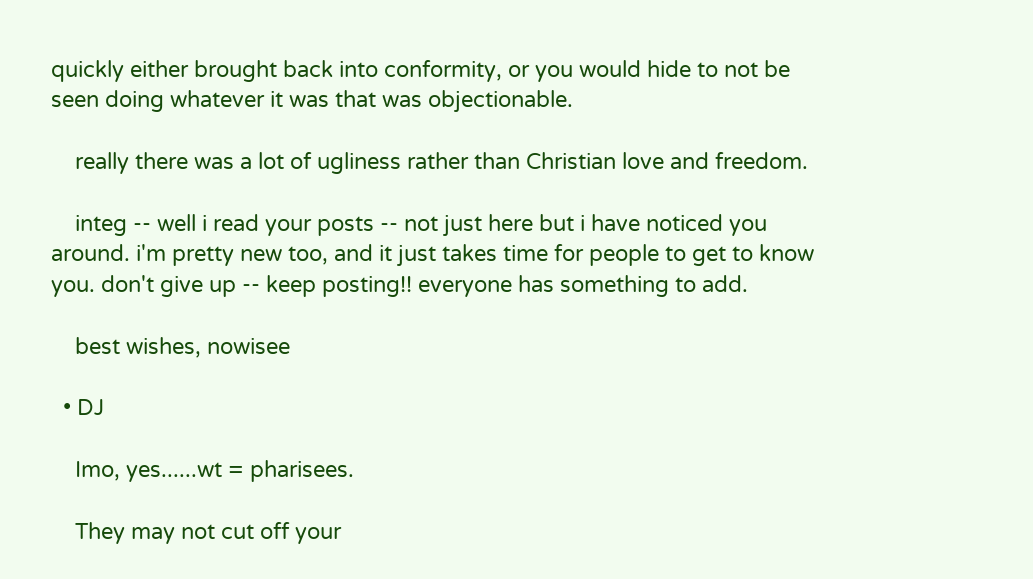quickly either brought back into conformity, or you would hide to not be seen doing whatever it was that was objectionable.

    really there was a lot of ugliness rather than Christian love and freedom.

    integ -- well i read your posts -- not just here but i have noticed you around. i'm pretty new too, and it just takes time for people to get to know you. don't give up -- keep posting!! everyone has something to add.

    best wishes, nowisee

  • DJ

    Imo, yes......wt = pharisees.

    They may not cut off your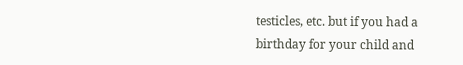testicles, etc. but if you had a birthday for your child and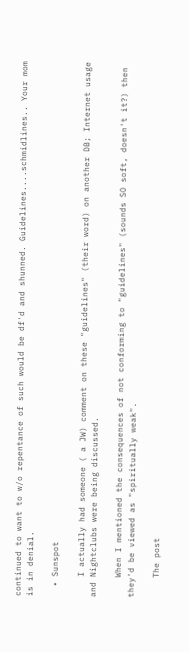continued to want to w/o repentance of such would be df'd and shunned. Guidelines....schmidlines.. Your mom is in denial.

  • Sunspot

    I actually had someone ( a JW) comment on these "guidelines" (their word) on another DB; Internet usage and Nightclubs were being discussed.

    When I mentioned the consequences of not conforming to "guidelines" (sounds SO soft, doesn't it?) then they'd be viewed as "spiritually weak".

    The post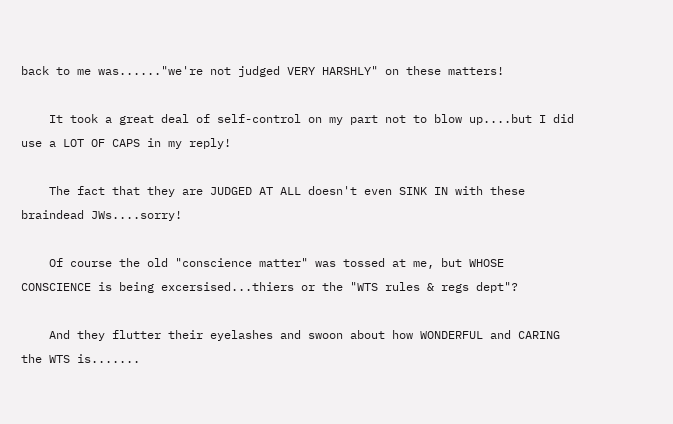back to me was......"we're not judged VERY HARSHLY" on these matters!

    It took a great deal of self-control on my part not to blow up....but I did use a LOT OF CAPS in my reply!

    The fact that they are JUDGED AT ALL doesn't even SINK IN with these braindead JWs....sorry!

    Of course the old "conscience matter" was tossed at me, but WHOSE CONSCIENCE is being excersised...thiers or the "WTS rules & regs dept"?

    And they flutter their eyelashes and swoon about how WONDERFUL and CARING the WTS is.......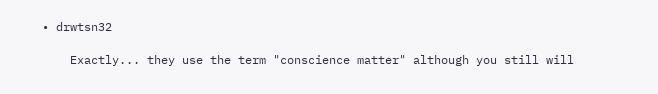• drwtsn32

    Exactly... they use the term "conscience matter" although you still will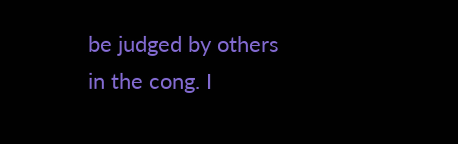be judged by others in the cong. I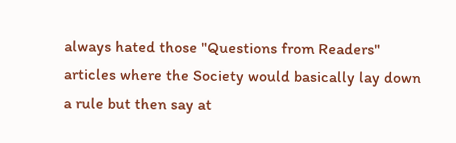always hated those "Questions from Readers" articles where the Society would basically lay down a rule but then say at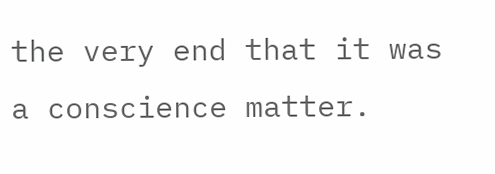the very end that it was a conscience matter.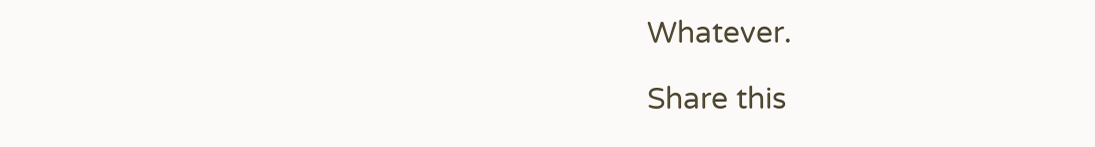Whatever.

Share this